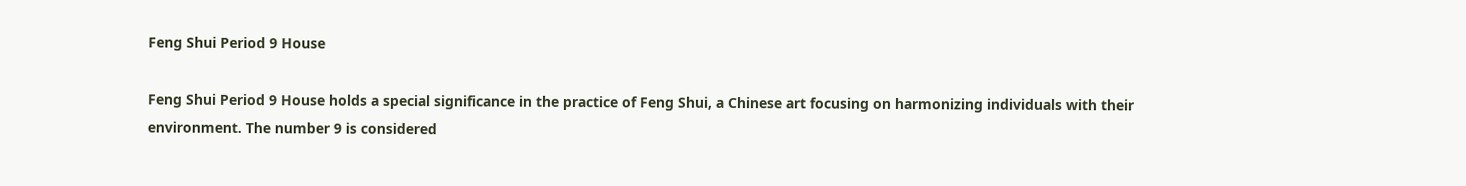Feng Shui Period 9 House

Feng Shui Period 9 House holds a special significance in the practice of Feng Shui, a Chinese art focusing on harmonizing individuals with their environment. The number 9 is considered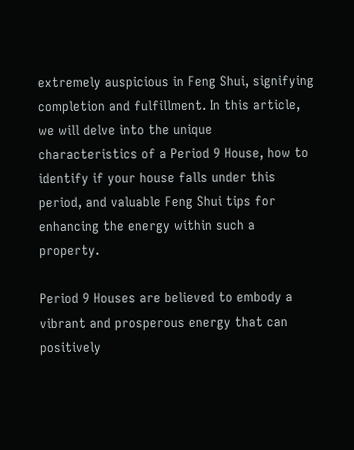extremely auspicious in Feng Shui, signifying completion and fulfillment. In this article, we will delve into the unique characteristics of a Period 9 House, how to identify if your house falls under this period, and valuable Feng Shui tips for enhancing the energy within such a property.

Period 9 Houses are believed to embody a vibrant and prosperous energy that can positively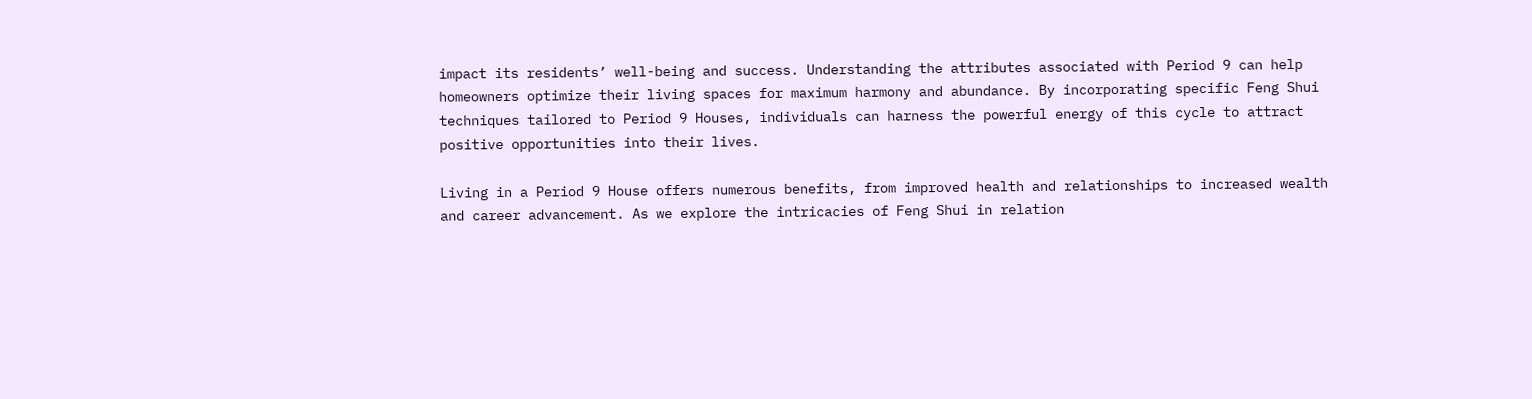impact its residents’ well-being and success. Understanding the attributes associated with Period 9 can help homeowners optimize their living spaces for maximum harmony and abundance. By incorporating specific Feng Shui techniques tailored to Period 9 Houses, individuals can harness the powerful energy of this cycle to attract positive opportunities into their lives.

Living in a Period 9 House offers numerous benefits, from improved health and relationships to increased wealth and career advancement. As we explore the intricacies of Feng Shui in relation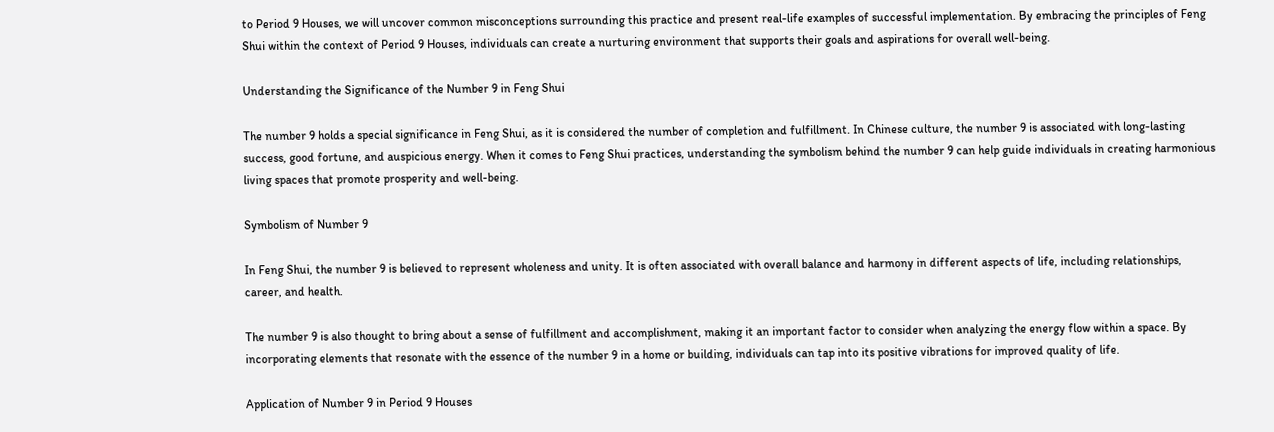to Period 9 Houses, we will uncover common misconceptions surrounding this practice and present real-life examples of successful implementation. By embracing the principles of Feng Shui within the context of Period 9 Houses, individuals can create a nurturing environment that supports their goals and aspirations for overall well-being.

Understanding the Significance of the Number 9 in Feng Shui

The number 9 holds a special significance in Feng Shui, as it is considered the number of completion and fulfillment. In Chinese culture, the number 9 is associated with long-lasting success, good fortune, and auspicious energy. When it comes to Feng Shui practices, understanding the symbolism behind the number 9 can help guide individuals in creating harmonious living spaces that promote prosperity and well-being.

Symbolism of Number 9

In Feng Shui, the number 9 is believed to represent wholeness and unity. It is often associated with overall balance and harmony in different aspects of life, including relationships, career, and health.

The number 9 is also thought to bring about a sense of fulfillment and accomplishment, making it an important factor to consider when analyzing the energy flow within a space. By incorporating elements that resonate with the essence of the number 9 in a home or building, individuals can tap into its positive vibrations for improved quality of life.

Application of Number 9 in Period 9 Houses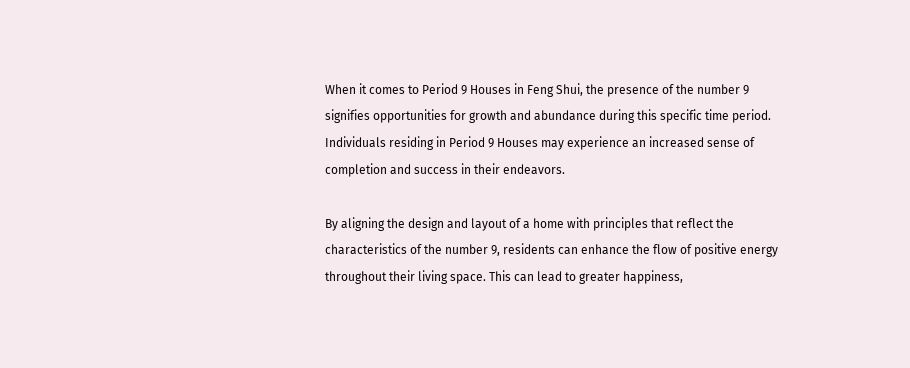When it comes to Period 9 Houses in Feng Shui, the presence of the number 9 signifies opportunities for growth and abundance during this specific time period. Individuals residing in Period 9 Houses may experience an increased sense of completion and success in their endeavors.

By aligning the design and layout of a home with principles that reflect the characteristics of the number 9, residents can enhance the flow of positive energy throughout their living space. This can lead to greater happiness,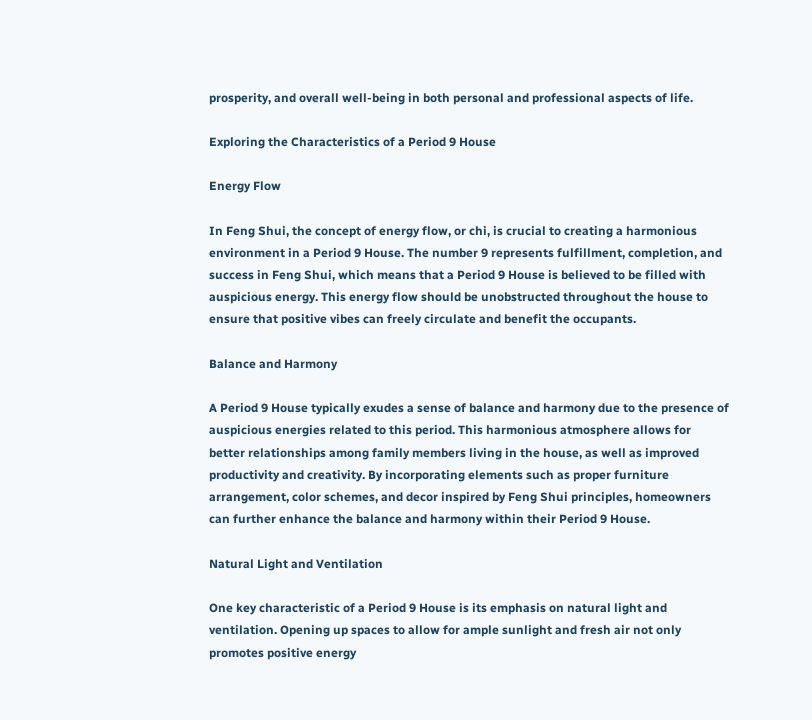prosperity, and overall well-being in both personal and professional aspects of life.

Exploring the Characteristics of a Period 9 House

Energy Flow

In Feng Shui, the concept of energy flow, or chi, is crucial to creating a harmonious environment in a Period 9 House. The number 9 represents fulfillment, completion, and success in Feng Shui, which means that a Period 9 House is believed to be filled with auspicious energy. This energy flow should be unobstructed throughout the house to ensure that positive vibes can freely circulate and benefit the occupants.

Balance and Harmony

A Period 9 House typically exudes a sense of balance and harmony due to the presence of auspicious energies related to this period. This harmonious atmosphere allows for better relationships among family members living in the house, as well as improved productivity and creativity. By incorporating elements such as proper furniture arrangement, color schemes, and decor inspired by Feng Shui principles, homeowners can further enhance the balance and harmony within their Period 9 House.

Natural Light and Ventilation

One key characteristic of a Period 9 House is its emphasis on natural light and ventilation. Opening up spaces to allow for ample sunlight and fresh air not only promotes positive energy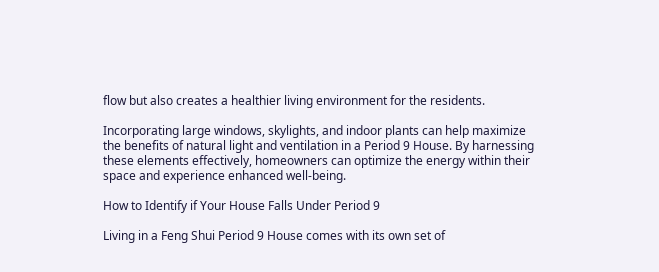flow but also creates a healthier living environment for the residents.

Incorporating large windows, skylights, and indoor plants can help maximize the benefits of natural light and ventilation in a Period 9 House. By harnessing these elements effectively, homeowners can optimize the energy within their space and experience enhanced well-being.

How to Identify if Your House Falls Under Period 9

Living in a Feng Shui Period 9 House comes with its own set of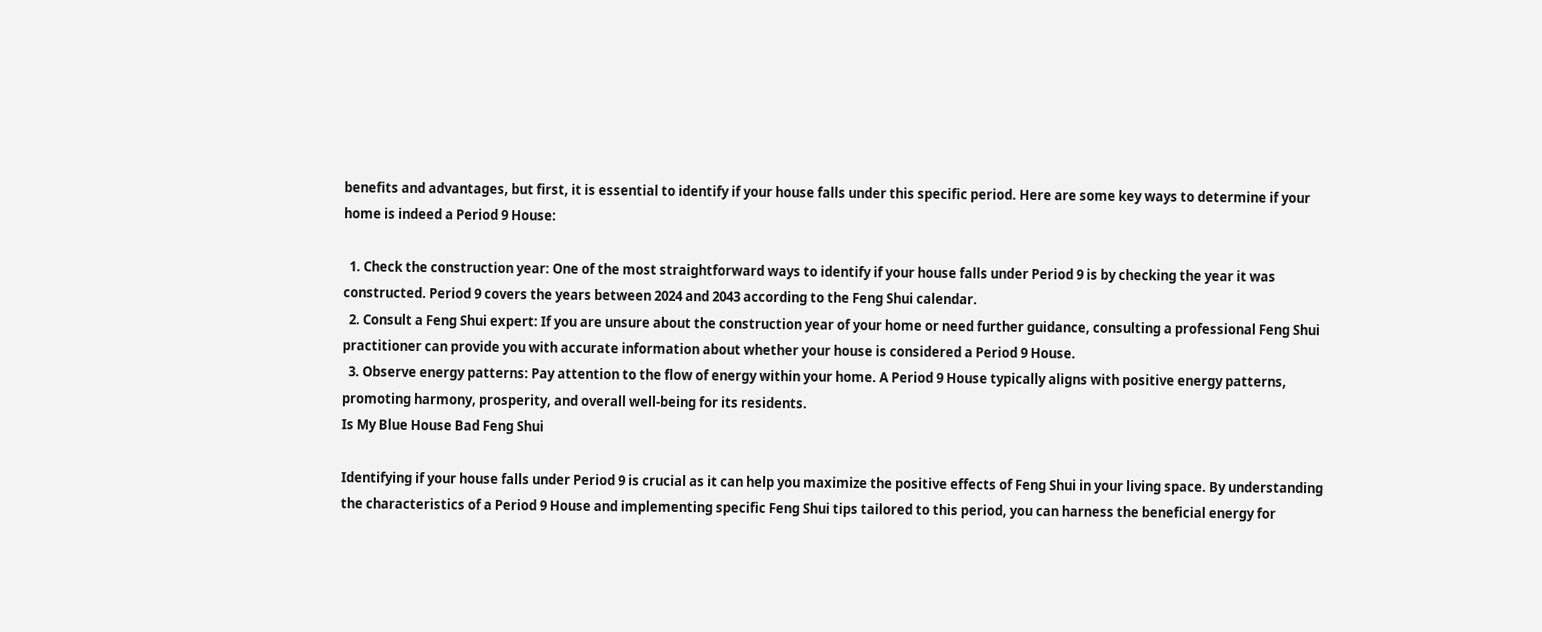benefits and advantages, but first, it is essential to identify if your house falls under this specific period. Here are some key ways to determine if your home is indeed a Period 9 House:

  1. Check the construction year: One of the most straightforward ways to identify if your house falls under Period 9 is by checking the year it was constructed. Period 9 covers the years between 2024 and 2043 according to the Feng Shui calendar.
  2. Consult a Feng Shui expert: If you are unsure about the construction year of your home or need further guidance, consulting a professional Feng Shui practitioner can provide you with accurate information about whether your house is considered a Period 9 House.
  3. Observe energy patterns: Pay attention to the flow of energy within your home. A Period 9 House typically aligns with positive energy patterns, promoting harmony, prosperity, and overall well-being for its residents.
Is My Blue House Bad Feng Shui

Identifying if your house falls under Period 9 is crucial as it can help you maximize the positive effects of Feng Shui in your living space. By understanding the characteristics of a Period 9 House and implementing specific Feng Shui tips tailored to this period, you can harness the beneficial energy for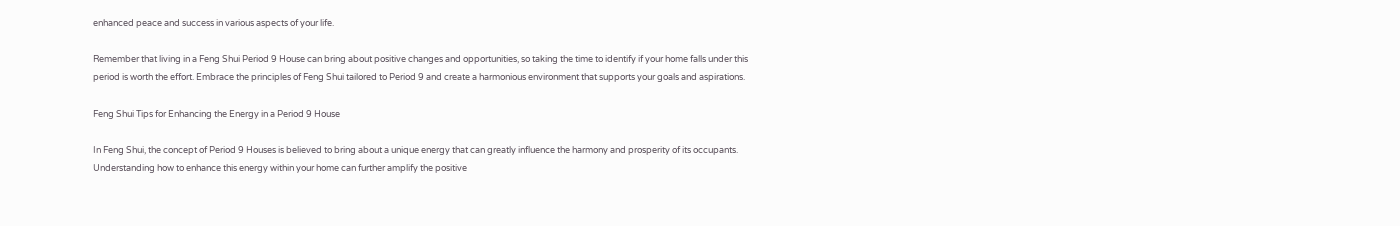enhanced peace and success in various aspects of your life.

Remember that living in a Feng Shui Period 9 House can bring about positive changes and opportunities, so taking the time to identify if your home falls under this period is worth the effort. Embrace the principles of Feng Shui tailored to Period 9 and create a harmonious environment that supports your goals and aspirations.

Feng Shui Tips for Enhancing the Energy in a Period 9 House

In Feng Shui, the concept of Period 9 Houses is believed to bring about a unique energy that can greatly influence the harmony and prosperity of its occupants. Understanding how to enhance this energy within your home can further amplify the positive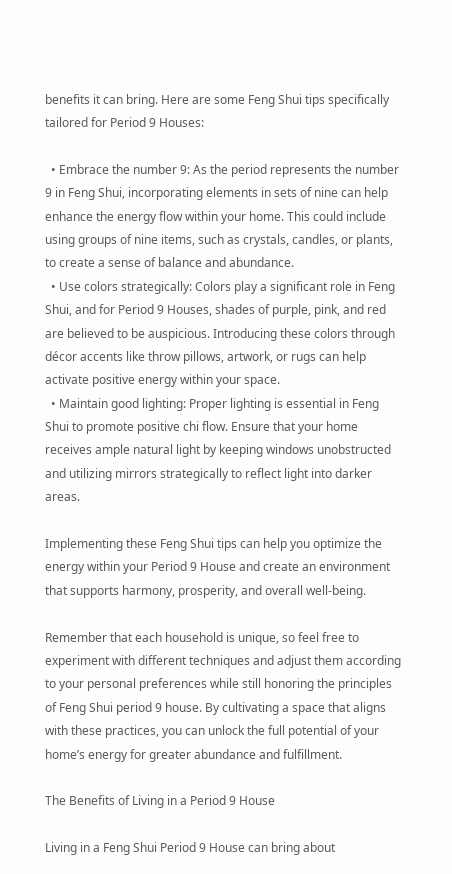benefits it can bring. Here are some Feng Shui tips specifically tailored for Period 9 Houses:

  • Embrace the number 9: As the period represents the number 9 in Feng Shui, incorporating elements in sets of nine can help enhance the energy flow within your home. This could include using groups of nine items, such as crystals, candles, or plants, to create a sense of balance and abundance.
  • Use colors strategically: Colors play a significant role in Feng Shui, and for Period 9 Houses, shades of purple, pink, and red are believed to be auspicious. Introducing these colors through décor accents like throw pillows, artwork, or rugs can help activate positive energy within your space.
  • Maintain good lighting: Proper lighting is essential in Feng Shui to promote positive chi flow. Ensure that your home receives ample natural light by keeping windows unobstructed and utilizing mirrors strategically to reflect light into darker areas.

Implementing these Feng Shui tips can help you optimize the energy within your Period 9 House and create an environment that supports harmony, prosperity, and overall well-being.

Remember that each household is unique, so feel free to experiment with different techniques and adjust them according to your personal preferences while still honoring the principles of Feng Shui period 9 house. By cultivating a space that aligns with these practices, you can unlock the full potential of your home’s energy for greater abundance and fulfillment.

The Benefits of Living in a Period 9 House

Living in a Feng Shui Period 9 House can bring about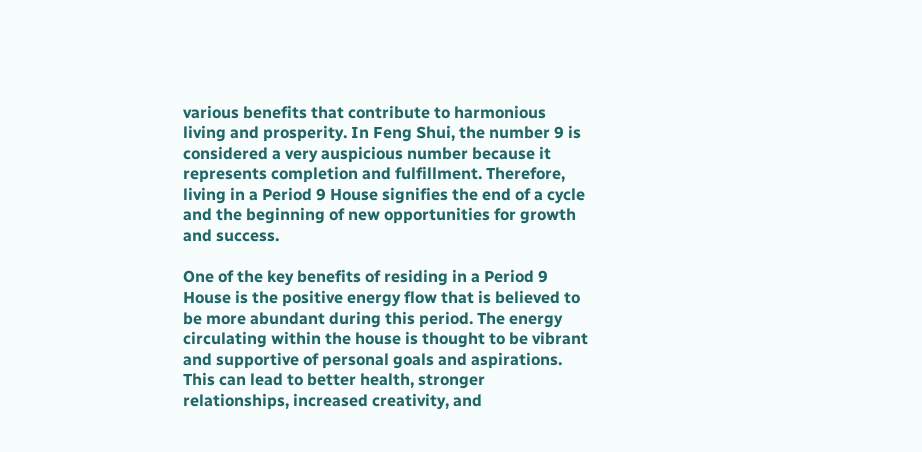various benefits that contribute to harmonious living and prosperity. In Feng Shui, the number 9 is considered a very auspicious number because it represents completion and fulfillment. Therefore, living in a Period 9 House signifies the end of a cycle and the beginning of new opportunities for growth and success.

One of the key benefits of residing in a Period 9 House is the positive energy flow that is believed to be more abundant during this period. The energy circulating within the house is thought to be vibrant and supportive of personal goals and aspirations. This can lead to better health, stronger relationships, increased creativity, and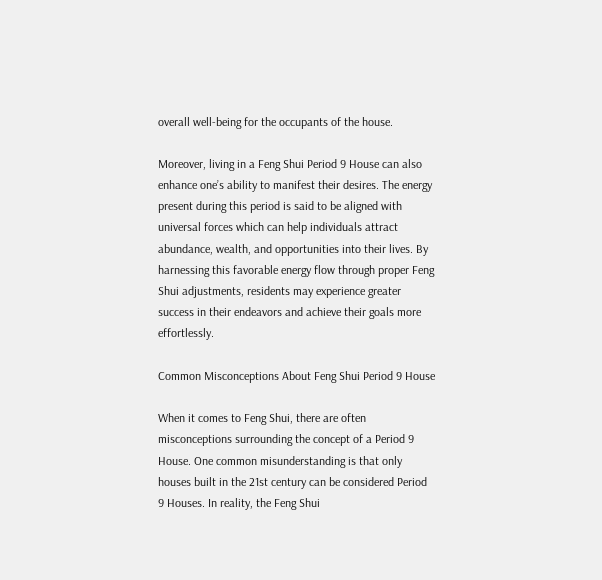overall well-being for the occupants of the house.

Moreover, living in a Feng Shui Period 9 House can also enhance one’s ability to manifest their desires. The energy present during this period is said to be aligned with universal forces which can help individuals attract abundance, wealth, and opportunities into their lives. By harnessing this favorable energy flow through proper Feng Shui adjustments, residents may experience greater success in their endeavors and achieve their goals more effortlessly.

Common Misconceptions About Feng Shui Period 9 House

When it comes to Feng Shui, there are often misconceptions surrounding the concept of a Period 9 House. One common misunderstanding is that only houses built in the 21st century can be considered Period 9 Houses. In reality, the Feng Shui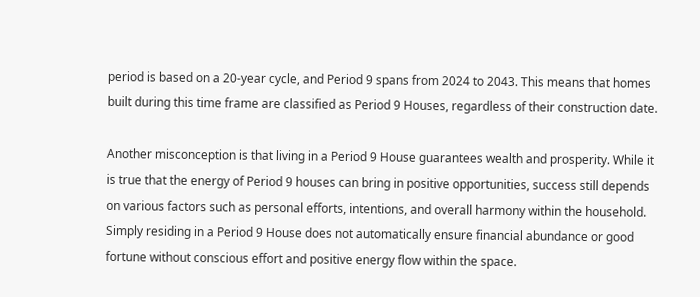period is based on a 20-year cycle, and Period 9 spans from 2024 to 2043. This means that homes built during this time frame are classified as Period 9 Houses, regardless of their construction date.

Another misconception is that living in a Period 9 House guarantees wealth and prosperity. While it is true that the energy of Period 9 houses can bring in positive opportunities, success still depends on various factors such as personal efforts, intentions, and overall harmony within the household. Simply residing in a Period 9 House does not automatically ensure financial abundance or good fortune without conscious effort and positive energy flow within the space.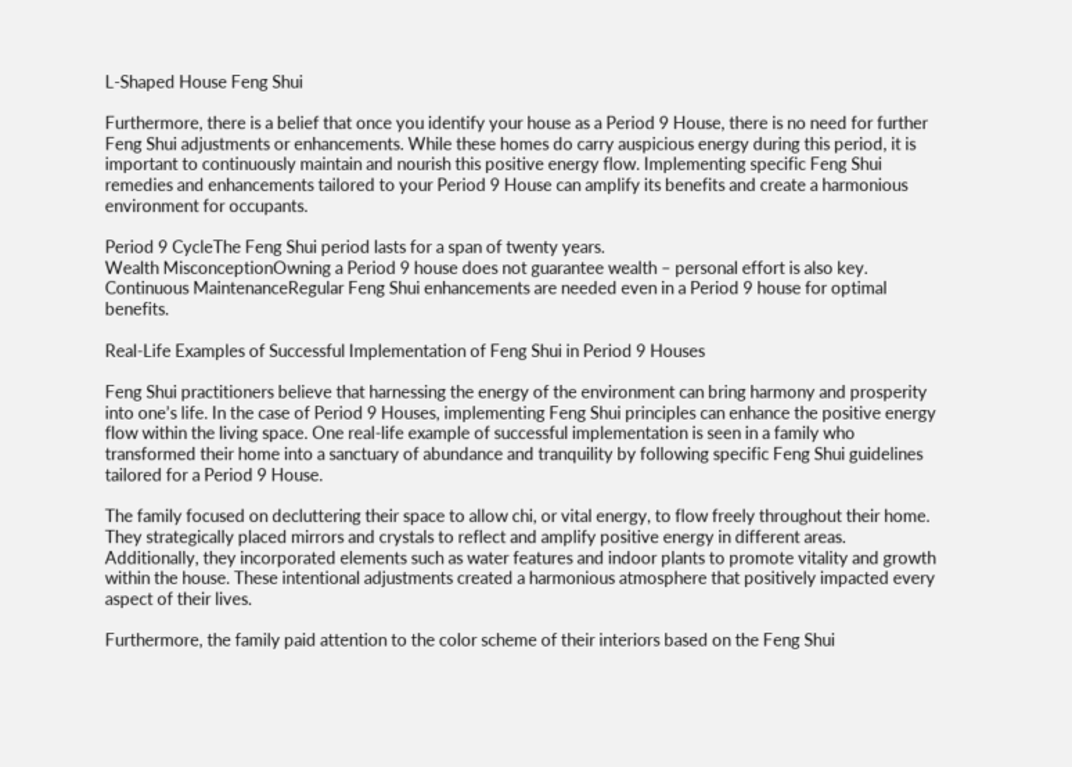L-Shaped House Feng Shui

Furthermore, there is a belief that once you identify your house as a Period 9 House, there is no need for further Feng Shui adjustments or enhancements. While these homes do carry auspicious energy during this period, it is important to continuously maintain and nourish this positive energy flow. Implementing specific Feng Shui remedies and enhancements tailored to your Period 9 House can amplify its benefits and create a harmonious environment for occupants.

Period 9 CycleThe Feng Shui period lasts for a span of twenty years.
Wealth MisconceptionOwning a Period 9 house does not guarantee wealth – personal effort is also key.
Continuous MaintenanceRegular Feng Shui enhancements are needed even in a Period 9 house for optimal benefits.

Real-Life Examples of Successful Implementation of Feng Shui in Period 9 Houses

Feng Shui practitioners believe that harnessing the energy of the environment can bring harmony and prosperity into one’s life. In the case of Period 9 Houses, implementing Feng Shui principles can enhance the positive energy flow within the living space. One real-life example of successful implementation is seen in a family who transformed their home into a sanctuary of abundance and tranquility by following specific Feng Shui guidelines tailored for a Period 9 House.

The family focused on decluttering their space to allow chi, or vital energy, to flow freely throughout their home. They strategically placed mirrors and crystals to reflect and amplify positive energy in different areas. Additionally, they incorporated elements such as water features and indoor plants to promote vitality and growth within the house. These intentional adjustments created a harmonious atmosphere that positively impacted every aspect of their lives.

Furthermore, the family paid attention to the color scheme of their interiors based on the Feng Shui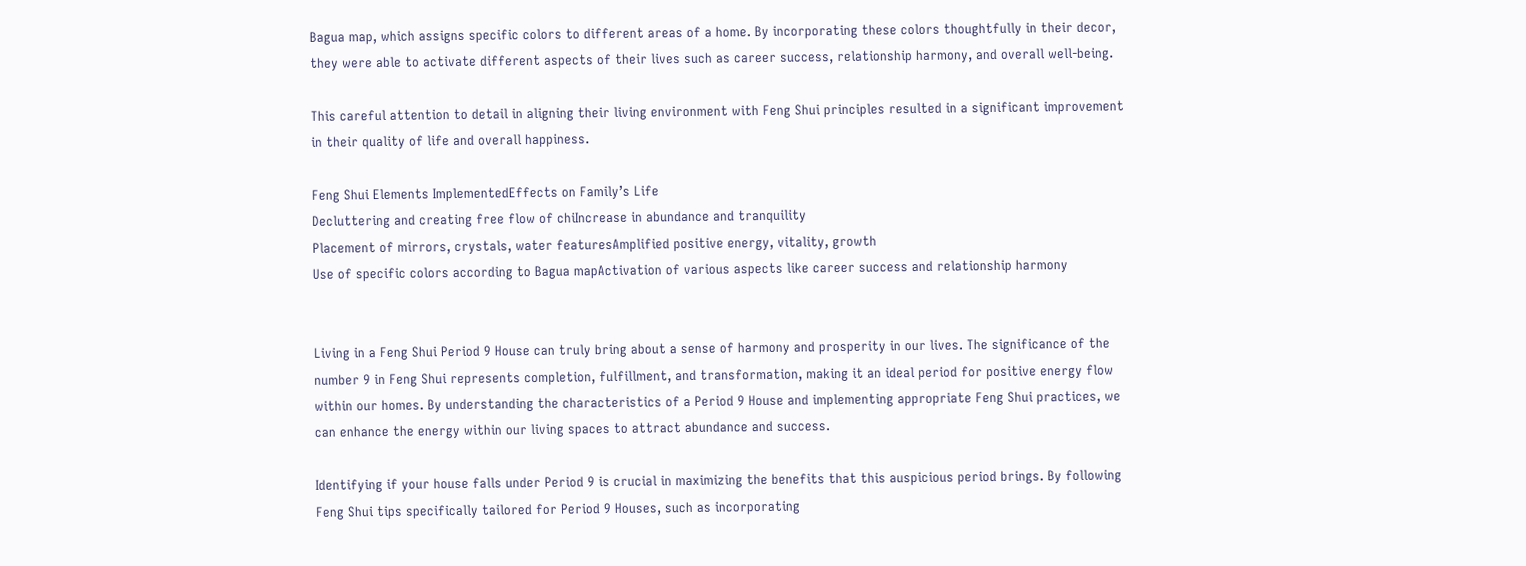Bagua map, which assigns specific colors to different areas of a home. By incorporating these colors thoughtfully in their decor, they were able to activate different aspects of their lives such as career success, relationship harmony, and overall well-being.

This careful attention to detail in aligning their living environment with Feng Shui principles resulted in a significant improvement in their quality of life and overall happiness.

Feng Shui Elements ImplementedEffects on Family’s Life
Decluttering and creating free flow of chiIncrease in abundance and tranquility
Placement of mirrors, crystals, water featuresAmplified positive energy, vitality, growth
Use of specific colors according to Bagua mapActivation of various aspects like career success and relationship harmony


Living in a Feng Shui Period 9 House can truly bring about a sense of harmony and prosperity in our lives. The significance of the number 9 in Feng Shui represents completion, fulfillment, and transformation, making it an ideal period for positive energy flow within our homes. By understanding the characteristics of a Period 9 House and implementing appropriate Feng Shui practices, we can enhance the energy within our living spaces to attract abundance and success.

Identifying if your house falls under Period 9 is crucial in maximizing the benefits that this auspicious period brings. By following Feng Shui tips specifically tailored for Period 9 Houses, such as incorporating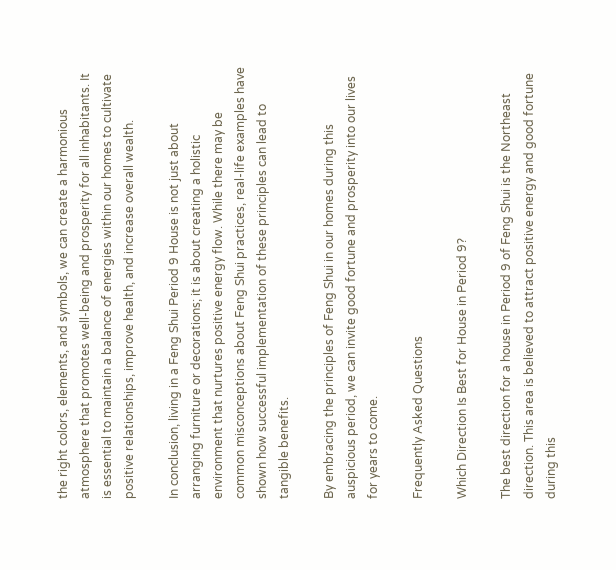the right colors, elements, and symbols, we can create a harmonious atmosphere that promotes well-being and prosperity for all inhabitants. It is essential to maintain a balance of energies within our homes to cultivate positive relationships, improve health, and increase overall wealth.

In conclusion, living in a Feng Shui Period 9 House is not just about arranging furniture or decorations; it is about creating a holistic environment that nurtures positive energy flow. While there may be common misconceptions about Feng Shui practices, real-life examples have shown how successful implementation of these principles can lead to tangible benefits.

By embracing the principles of Feng Shui in our homes during this auspicious period, we can invite good fortune and prosperity into our lives for years to come.

Frequently Asked Questions

Which Direction Is Best for House in Period 9?

The best direction for a house in Period 9 of Feng Shui is the Northeast direction. This area is believed to attract positive energy and good fortune during this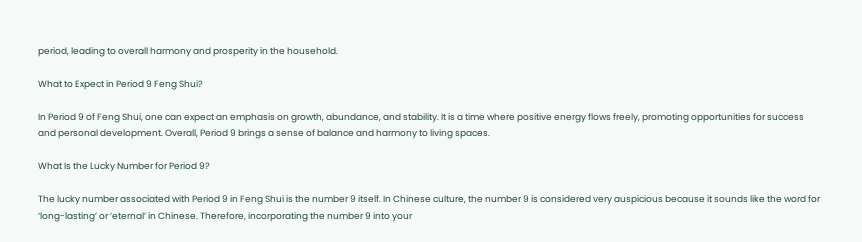period, leading to overall harmony and prosperity in the household.

What to Expect in Period 9 Feng Shui?

In Period 9 of Feng Shui, one can expect an emphasis on growth, abundance, and stability. It is a time where positive energy flows freely, promoting opportunities for success and personal development. Overall, Period 9 brings a sense of balance and harmony to living spaces.

What Is the Lucky Number for Period 9?

The lucky number associated with Period 9 in Feng Shui is the number 9 itself. In Chinese culture, the number 9 is considered very auspicious because it sounds like the word for ‘long-lasting’ or ‘eternal’ in Chinese. Therefore, incorporating the number 9 into your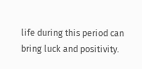life during this period can bring luck and positivity.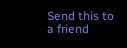Send this to a friend